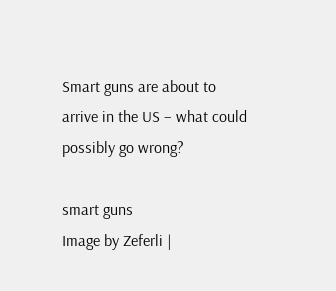Smart guns are about to arrive in the US – what could possibly go wrong?

smart guns
Image by Zeferli |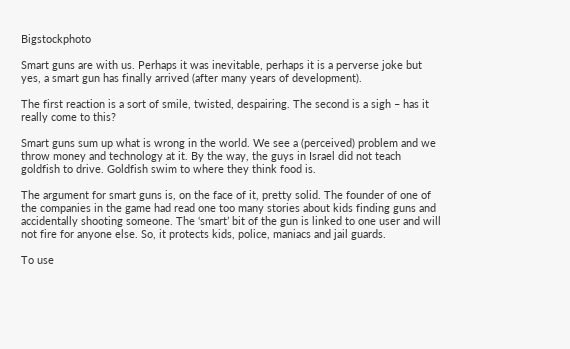Bigstockphoto

Smart guns are with us. Perhaps it was inevitable, perhaps it is a perverse joke but yes, a smart gun has finally arrived (after many years of development).

The first reaction is a sort of smile, twisted, despairing. The second is a sigh – has it really come to this?

Smart guns sum up what is wrong in the world. We see a (perceived) problem and we throw money and technology at it. By the way, the guys in Israel did not teach goldfish to drive. Goldfish swim to where they think food is.

The argument for smart guns is, on the face of it, pretty solid. The founder of one of the companies in the game had read one too many stories about kids finding guns and accidentally shooting someone. The ‘smart’ bit of the gun is linked to one user and will not fire for anyone else. So, it protects kids, police, maniacs and jail guards.

To use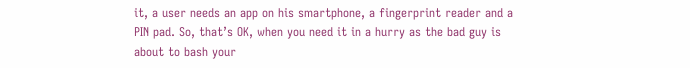it, a user needs an app on his smartphone, a fingerprint reader and a PIN pad. So, that’s OK, when you need it in a hurry as the bad guy is about to bash your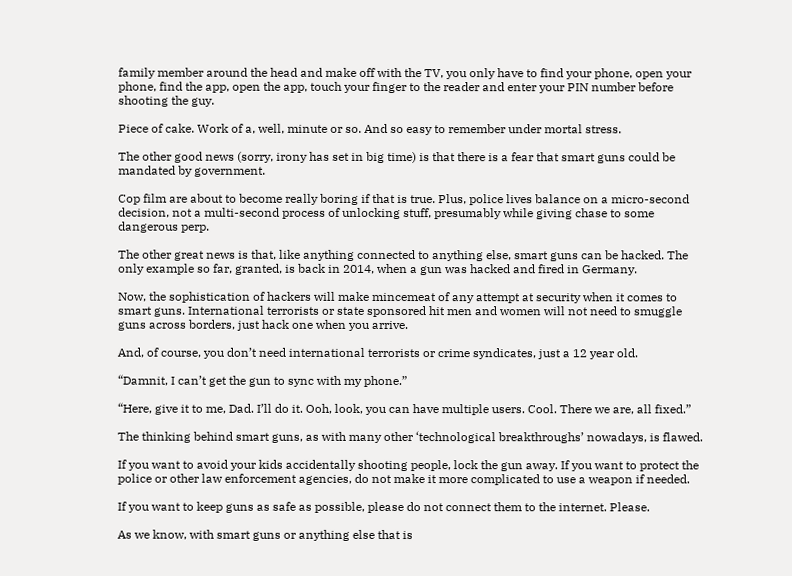family member around the head and make off with the TV, you only have to find your phone, open your phone, find the app, open the app, touch your finger to the reader and enter your PIN number before shooting the guy.

Piece of cake. Work of a, well, minute or so. And so easy to remember under mortal stress.

The other good news (sorry, irony has set in big time) is that there is a fear that smart guns could be mandated by government.

Cop film are about to become really boring if that is true. Plus, police lives balance on a micro-second decision, not a multi-second process of unlocking stuff, presumably while giving chase to some dangerous perp.

The other great news is that, like anything connected to anything else, smart guns can be hacked. The only example so far, granted, is back in 2014, when a gun was hacked and fired in Germany.

Now, the sophistication of hackers will make mincemeat of any attempt at security when it comes to smart guns. International terrorists or state sponsored hit men and women will not need to smuggle guns across borders, just hack one when you arrive.

And, of course, you don’t need international terrorists or crime syndicates, just a 12 year old.

“Damnit, I can’t get the gun to sync with my phone.”

“Here, give it to me, Dad. I’ll do it. Ooh, look, you can have multiple users. Cool. There we are, all fixed.”

The thinking behind smart guns, as with many other ‘technological breakthroughs’ nowadays, is flawed.

If you want to avoid your kids accidentally shooting people, lock the gun away. If you want to protect the police or other law enforcement agencies, do not make it more complicated to use a weapon if needed.

If you want to keep guns as safe as possible, please do not connect them to the internet. Please.

As we know, with smart guns or anything else that is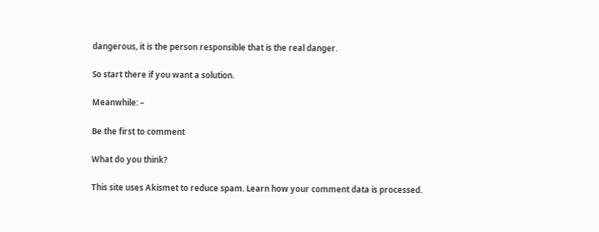dangerous, it is the person responsible that is the real danger.

So start there if you want a solution.

Meanwhile: –

Be the first to comment

What do you think?

This site uses Akismet to reduce spam. Learn how your comment data is processed.